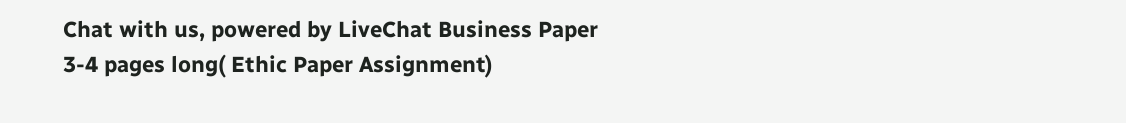Chat with us, powered by LiveChat Business Paper 3-4 pages long( Ethic Paper Assignment)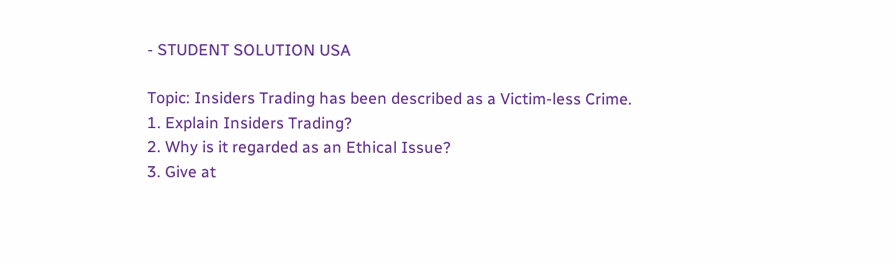- STUDENT SOLUTION USA

Topic: Insiders Trading has been described as a Victim-less Crime.
1. Explain Insiders Trading?
2. Why is it regarded as an Ethical Issue?
3. Give at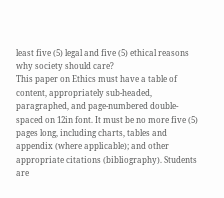least five (5) legal and five (5) ethical reasons why society should care?
This paper on Ethics must have a table of content, appropriately sub-headed, paragraphed, and page-numbered double-spaced on 12in font. It must be no more five (5) pages long, including charts, tables and appendix (where applicable); and other appropriate citations (bibliography). Students are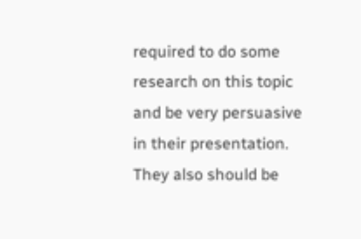required to do some research on this topic and be very persuasive in their presentation. They also should be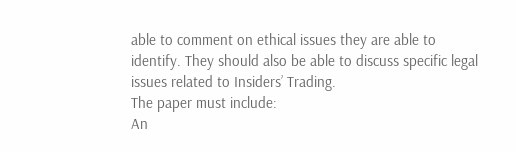able to comment on ethical issues they are able to identify. They should also be able to discuss specific legal issues related to Insiders’ Trading.
The paper must include:
An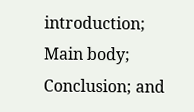introduction;
Main body;
Conclusion; and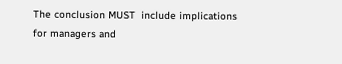The conclusion MUST  include implications for managers and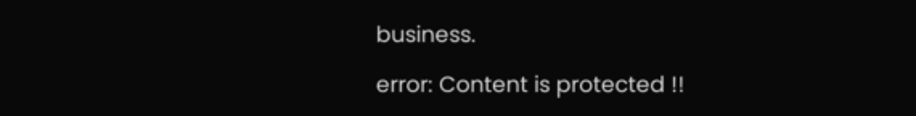business.

error: Content is protected !!